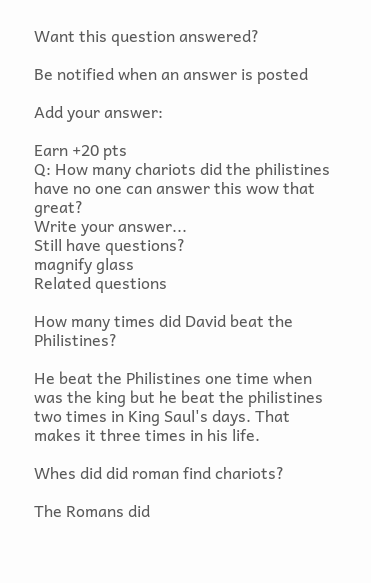Want this question answered?

Be notified when an answer is posted

Add your answer:

Earn +20 pts
Q: How many chariots did the philistines have no one can answer this wow that great?
Write your answer...
Still have questions?
magnify glass
Related questions

How many times did David beat the Philistines?

He beat the Philistines one time when was the king but he beat the philistines two times in King Saul's days. That makes it three times in his life.

Whes did did roman find chariots?

The Romans did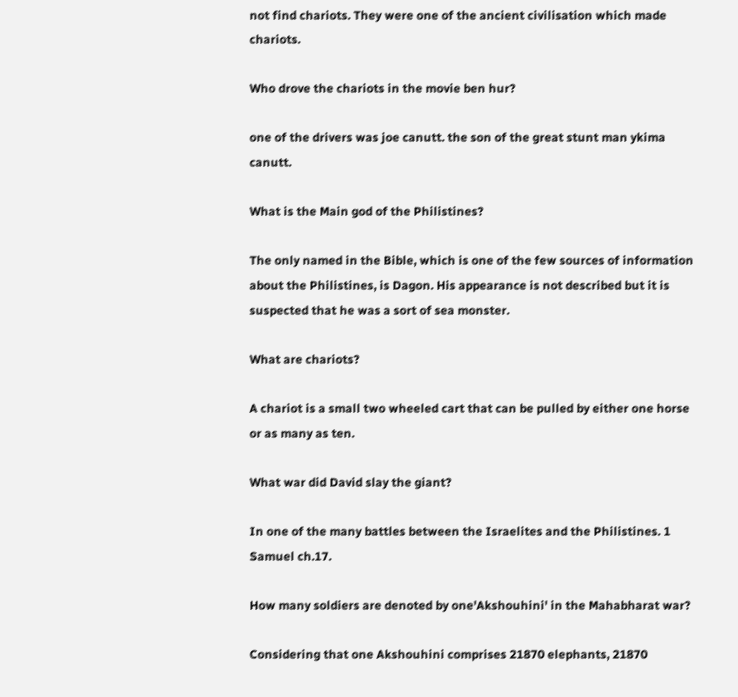not find chariots. They were one of the ancient civilisation which made chariots.

Who drove the chariots in the movie ben hur?

one of the drivers was joe canutt. the son of the great stunt man ykima canutt.

What is the Main god of the Philistines?

The only named in the Bible, which is one of the few sources of information about the Philistines, is Dagon. His appearance is not described but it is suspected that he was a sort of sea monster.

What are chariots?

A chariot is a small two wheeled cart that can be pulled by either one horse or as many as ten.

What war did David slay the giant?

In one of the many battles between the Israelites and the Philistines. 1 Samuel ch.17.

How many soldiers are denoted by one'Akshouhini' in the Mahabharat war?

Considering that one Akshouhini comprises 21870 elephants, 21870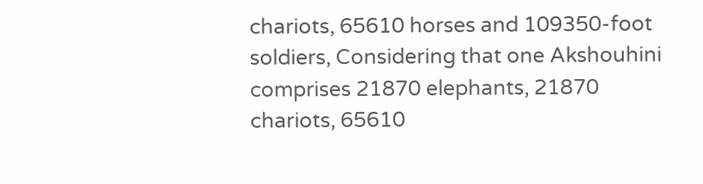chariots, 65610 horses and 109350-foot soldiers, Considering that one Akshouhini comprises 21870 elephants, 21870 chariots, 65610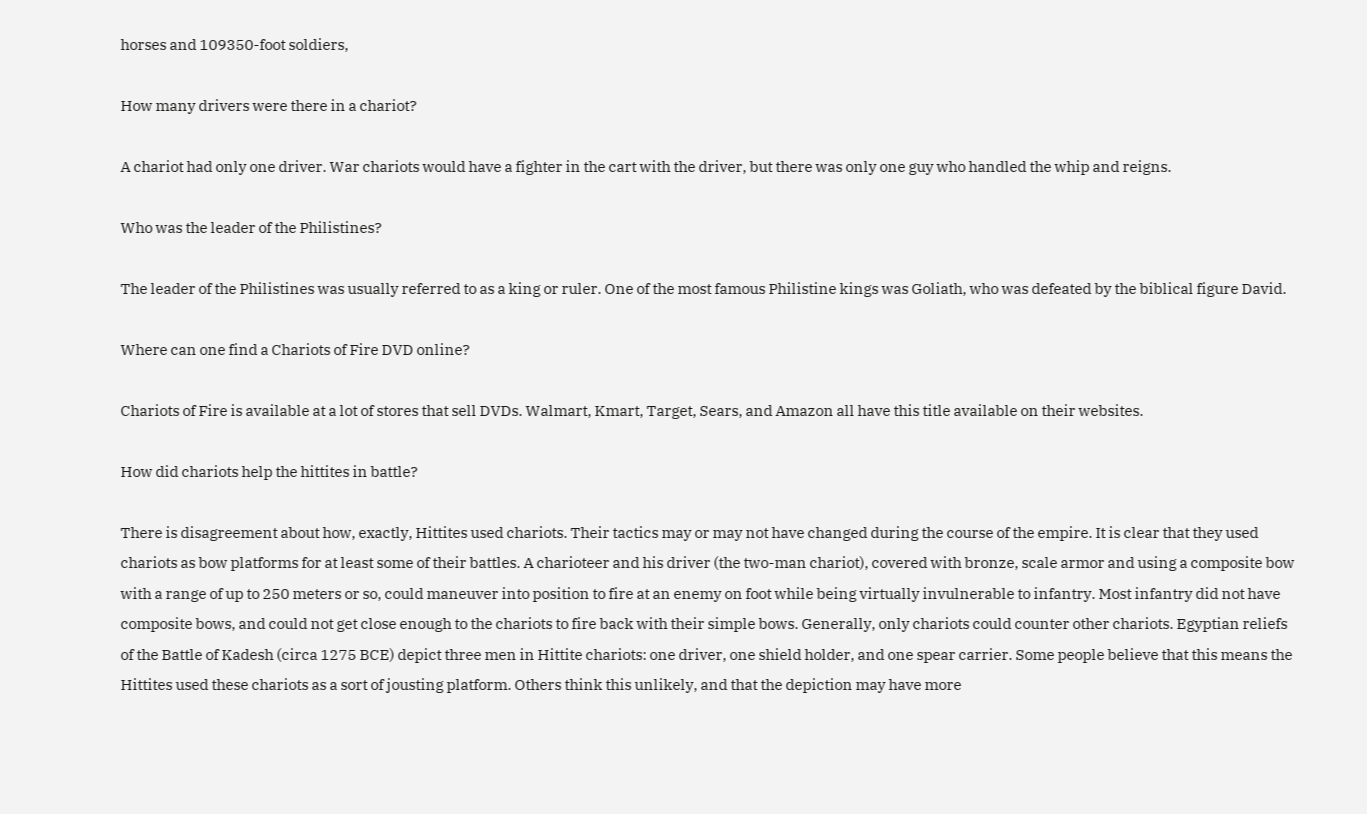horses and 109350-foot soldiers,

How many drivers were there in a chariot?

A chariot had only one driver. War chariots would have a fighter in the cart with the driver, but there was only one guy who handled the whip and reigns.

Who was the leader of the Philistines?

The leader of the Philistines was usually referred to as a king or ruler. One of the most famous Philistine kings was Goliath, who was defeated by the biblical figure David.

Where can one find a Chariots of Fire DVD online?

Chariots of Fire is available at a lot of stores that sell DVDs. Walmart, Kmart, Target, Sears, and Amazon all have this title available on their websites.

How did chariots help the hittites in battle?

There is disagreement about how, exactly, Hittites used chariots. Their tactics may or may not have changed during the course of the empire. It is clear that they used chariots as bow platforms for at least some of their battles. A charioteer and his driver (the two-man chariot), covered with bronze, scale armor and using a composite bow with a range of up to 250 meters or so, could maneuver into position to fire at an enemy on foot while being virtually invulnerable to infantry. Most infantry did not have composite bows, and could not get close enough to the chariots to fire back with their simple bows. Generally, only chariots could counter other chariots. Egyptian reliefs of the Battle of Kadesh (circa 1275 BCE) depict three men in Hittite chariots: one driver, one shield holder, and one spear carrier. Some people believe that this means the Hittites used these chariots as a sort of jousting platform. Others think this unlikely, and that the depiction may have more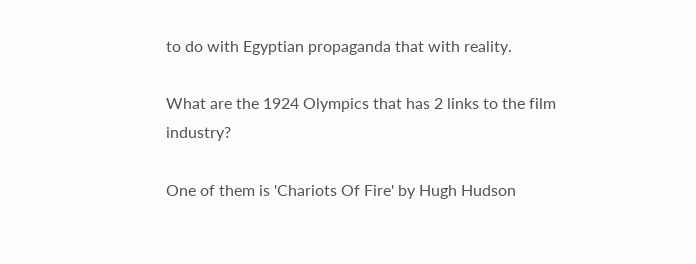to do with Egyptian propaganda that with reality.

What are the 1924 Olympics that has 2 links to the film industry?

One of them is 'Chariots Of Fire' by Hugh Hudson